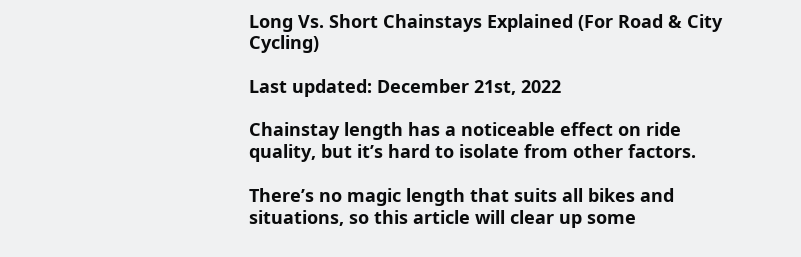Long Vs. Short Chainstays Explained (For Road & City Cycling)

Last updated: December 21st, 2022

Chainstay length has a noticeable effect on ride quality, but it’s hard to isolate from other factors.

There’s no magic length that suits all bikes and situations, so this article will clear up some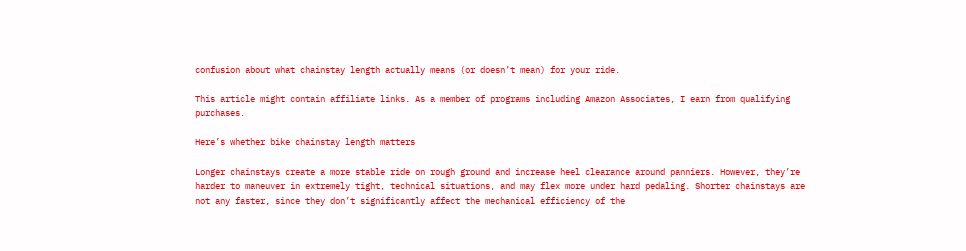confusion about what chainstay length actually means (or doesn’t mean) for your ride.

This article might contain affiliate links. As a member of programs including Amazon Associates, I earn from qualifying purchases.

Here’s whether bike chainstay length matters

Longer chainstays create a more stable ride on rough ground and increase heel clearance around panniers. However, they’re harder to maneuver in extremely tight, technical situations, and may flex more under hard pedaling. Shorter chainstays are not any faster, since they don’t significantly affect the mechanical efficiency of the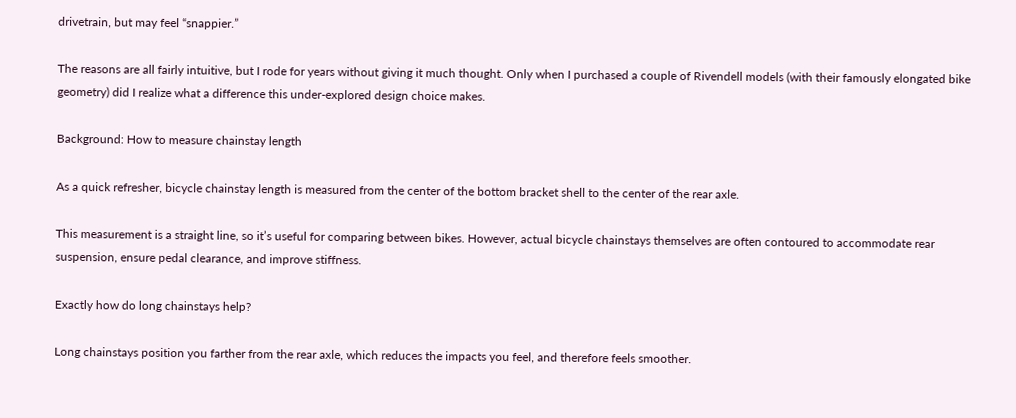drivetrain, but may feel “snappier.”

The reasons are all fairly intuitive, but I rode for years without giving it much thought. Only when I purchased a couple of Rivendell models (with their famously elongated bike geometry) did I realize what a difference this under-explored design choice makes.

Background: How to measure chainstay length

As a quick refresher, bicycle chainstay length is measured from the center of the bottom bracket shell to the center of the rear axle.

This measurement is a straight line, so it’s useful for comparing between bikes. However, actual bicycle chainstays themselves are often contoured to accommodate rear suspension, ensure pedal clearance, and improve stiffness.

Exactly how do long chainstays help?

Long chainstays position you farther from the rear axle, which reduces the impacts you feel, and therefore feels smoother.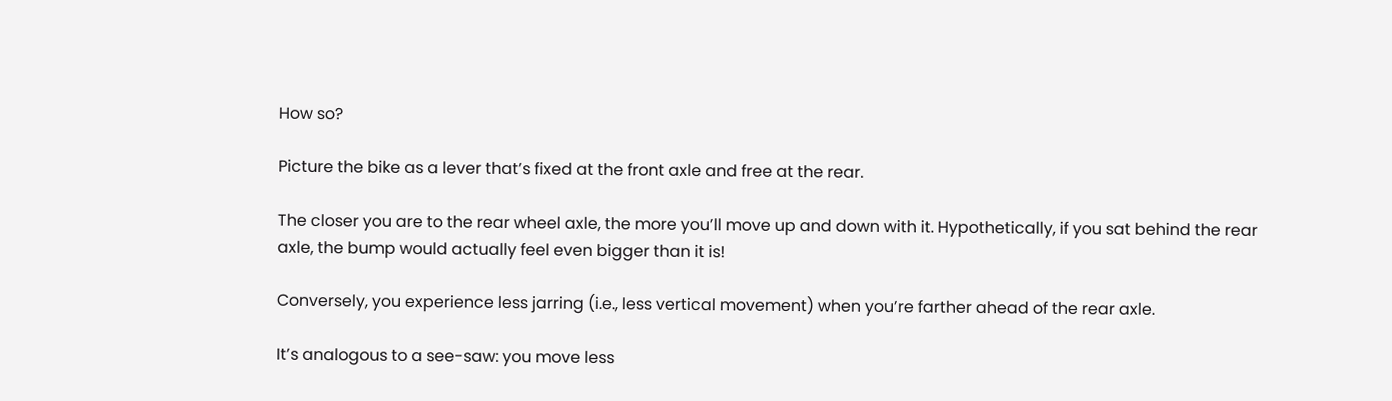How so?

Picture the bike as a lever that’s fixed at the front axle and free at the rear.

The closer you are to the rear wheel axle, the more you’ll move up and down with it. Hypothetically, if you sat behind the rear axle, the bump would actually feel even bigger than it is!

Conversely, you experience less jarring (i.e., less vertical movement) when you’re farther ahead of the rear axle.

It’s analogous to a see-saw: you move less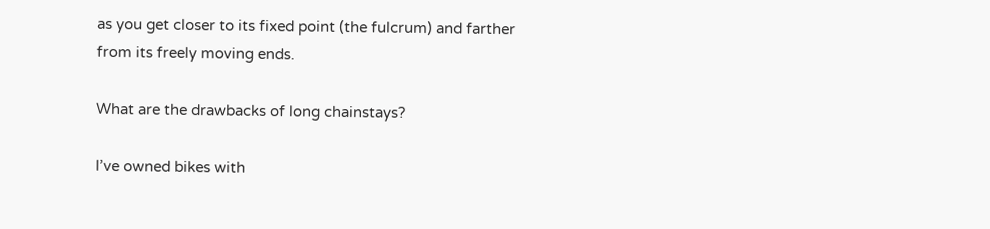as you get closer to its fixed point (the fulcrum) and farther from its freely moving ends.

What are the drawbacks of long chainstays?

I’ve owned bikes with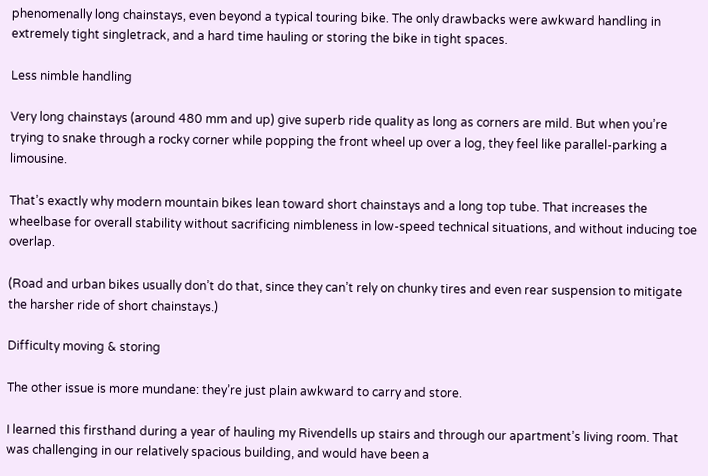phenomenally long chainstays, even beyond a typical touring bike. The only drawbacks were awkward handling in extremely tight singletrack, and a hard time hauling or storing the bike in tight spaces.

Less nimble handling

Very long chainstays (around 480 mm and up) give superb ride quality as long as corners are mild. But when you’re trying to snake through a rocky corner while popping the front wheel up over a log, they feel like parallel-parking a limousine.

That’s exactly why modern mountain bikes lean toward short chainstays and a long top tube. That increases the wheelbase for overall stability without sacrificing nimbleness in low-speed technical situations, and without inducing toe overlap.

(Road and urban bikes usually don’t do that, since they can’t rely on chunky tires and even rear suspension to mitigate the harsher ride of short chainstays.)

Difficulty moving & storing

The other issue is more mundane: they’re just plain awkward to carry and store.

I learned this firsthand during a year of hauling my Rivendells up stairs and through our apartment’s living room. That was challenging in our relatively spacious building, and would have been a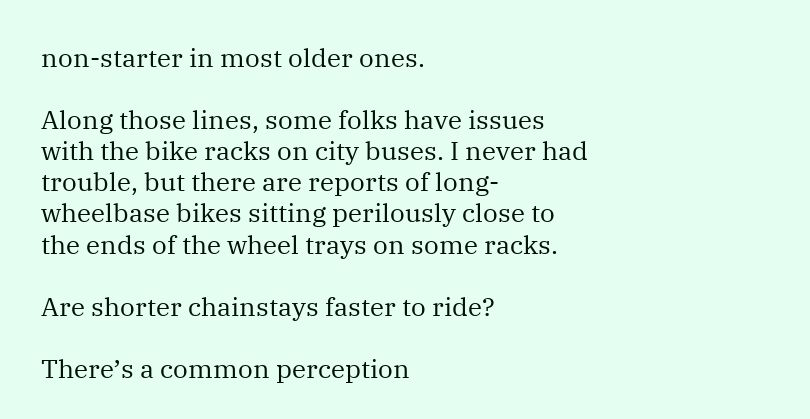non-starter in most older ones.

Along those lines, some folks have issues with the bike racks on city buses. I never had trouble, but there are reports of long-wheelbase bikes sitting perilously close to the ends of the wheel trays on some racks.

Are shorter chainstays faster to ride?

There’s a common perception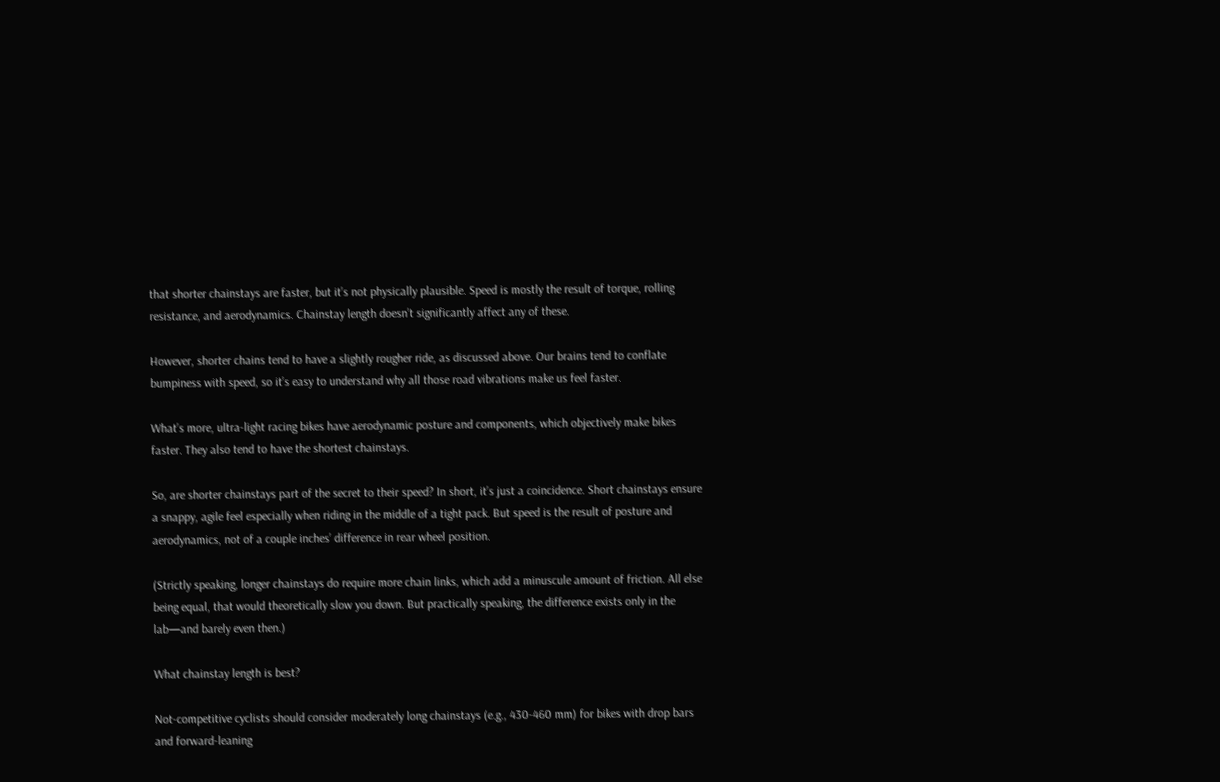that shorter chainstays are faster, but it’s not physically plausible. Speed is mostly the result of torque, rolling resistance, and aerodynamics. Chainstay length doesn’t significantly affect any of these.

However, shorter chains tend to have a slightly rougher ride, as discussed above. Our brains tend to conflate bumpiness with speed, so it’s easy to understand why all those road vibrations make us feel faster.

What’s more, ultra-light racing bikes have aerodynamic posture and components, which objectively make bikes faster. They also tend to have the shortest chainstays.

So, are shorter chainstays part of the secret to their speed? In short, it’s just a coincidence. Short chainstays ensure a snappy, agile feel especially when riding in the middle of a tight pack. But speed is the result of posture and aerodynamics, not of a couple inches’ difference in rear wheel position.

(Strictly speaking, longer chainstays do require more chain links, which add a minuscule amount of friction. All else being equal, that would theoretically slow you down. But practically speaking, the difference exists only in the lab—and barely even then.)

What chainstay length is best?

Not-competitive cyclists should consider moderately long chainstays (e.g., 430-460 mm) for bikes with drop bars and forward-leaning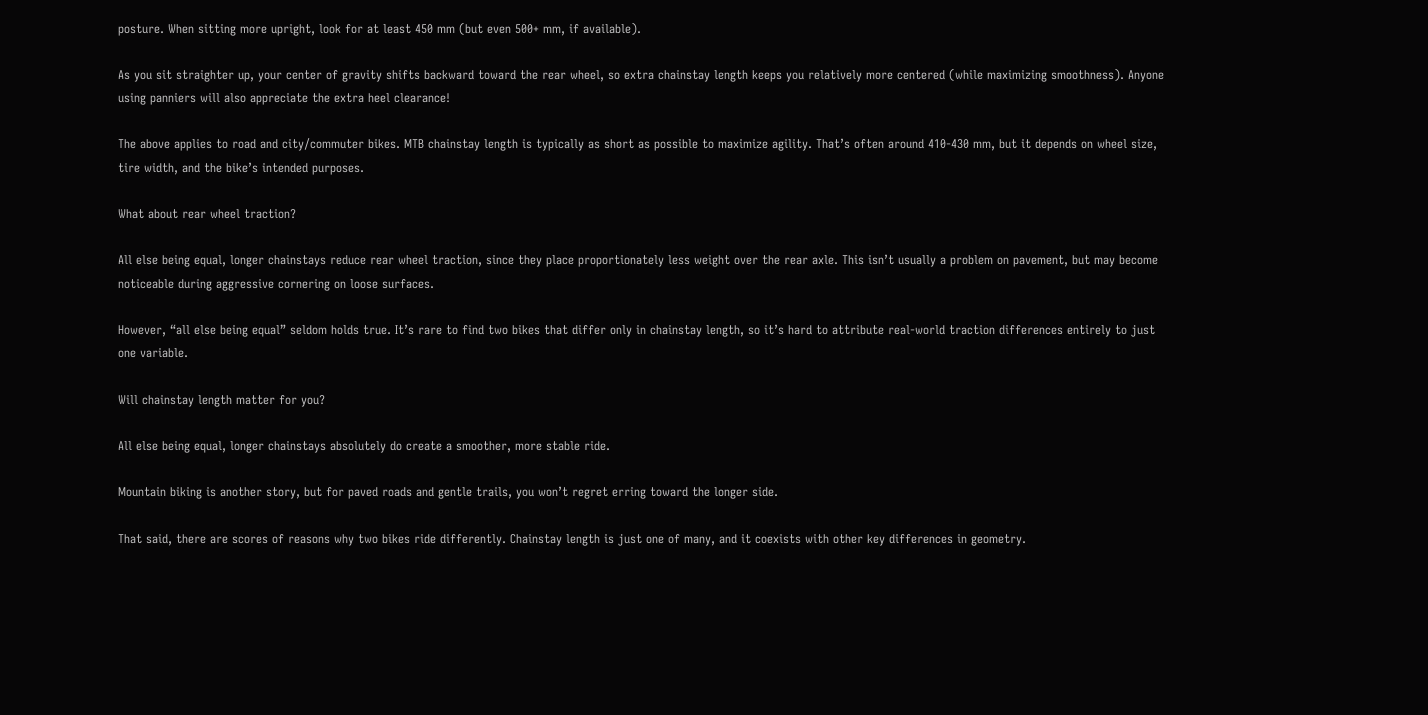posture. When sitting more upright, look for at least 450 mm (but even 500+ mm, if available).

As you sit straighter up, your center of gravity shifts backward toward the rear wheel, so extra chainstay length keeps you relatively more centered (while maximizing smoothness). Anyone using panniers will also appreciate the extra heel clearance!

The above applies to road and city/commuter bikes. MTB chainstay length is typically as short as possible to maximize agility. That’s often around 410-430 mm, but it depends on wheel size, tire width, and the bike’s intended purposes.

What about rear wheel traction?

All else being equal, longer chainstays reduce rear wheel traction, since they place proportionately less weight over the rear axle. This isn’t usually a problem on pavement, but may become noticeable during aggressive cornering on loose surfaces.

However, “all else being equal” seldom holds true. It’s rare to find two bikes that differ only in chainstay length, so it’s hard to attribute real-world traction differences entirely to just one variable.

Will chainstay length matter for you?

All else being equal, longer chainstays absolutely do create a smoother, more stable ride.

Mountain biking is another story, but for paved roads and gentle trails, you won’t regret erring toward the longer side.

That said, there are scores of reasons why two bikes ride differently. Chainstay length is just one of many, and it coexists with other key differences in geometry.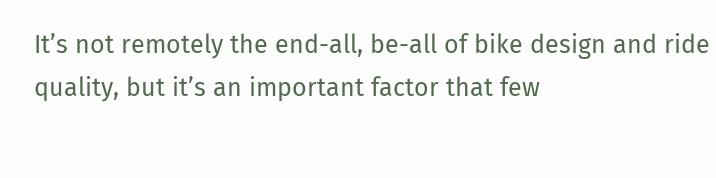It’s not remotely the end-all, be-all of bike design and ride quality, but it’s an important factor that few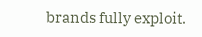brands fully exploit.